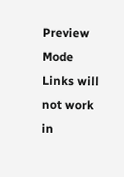Preview Mode Links will not work in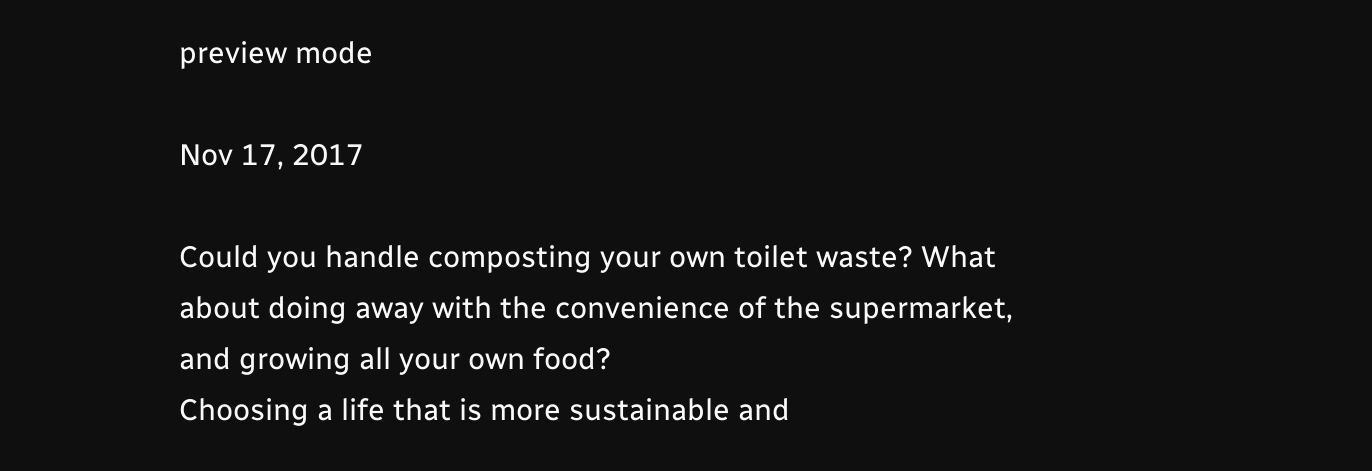preview mode

Nov 17, 2017

Could you handle composting your own toilet waste? What about doing away with the convenience of the supermarket, and growing all your own food?
Choosing a life that is more sustainable and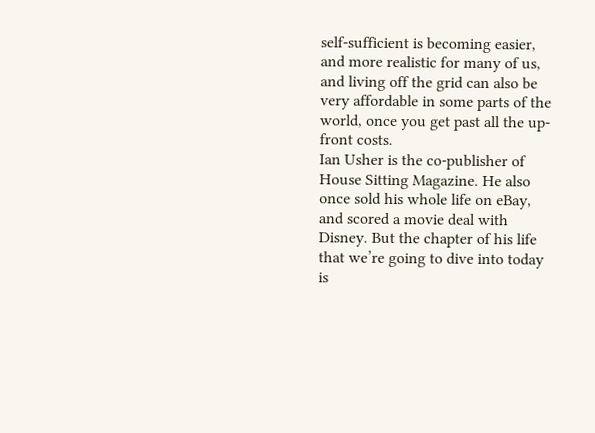self-sufficient is becoming easier, and more realistic for many of us, and living off the grid can also be very affordable in some parts of the world, once you get past all the up-front costs.
Ian Usher is the co-publisher of House Sitting Magazine. He also once sold his whole life on eBay, and scored a movie deal with Disney. But the chapter of his life that we’re going to dive into today is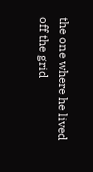the one where he lived off the grid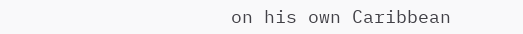on his own Caribbean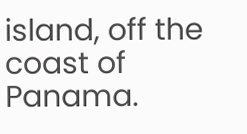island, off the coast of Panama.